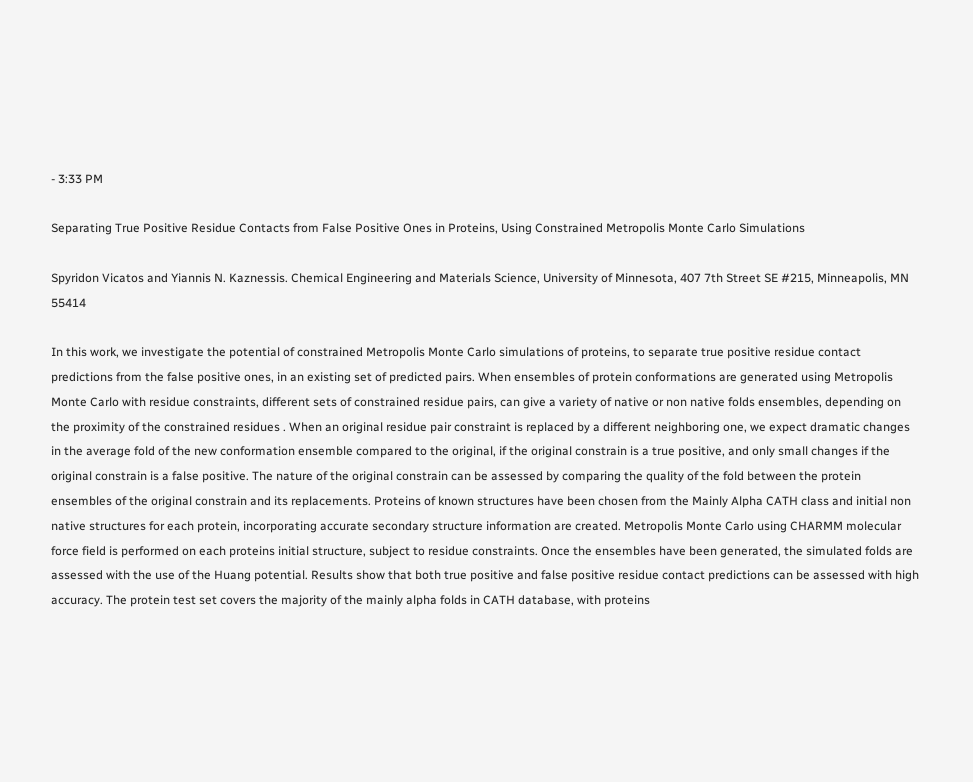- 3:33 PM

Separating True Positive Residue Contacts from False Positive Ones in Proteins, Using Constrained Metropolis Monte Carlo Simulations

Spyridon Vicatos and Yiannis N. Kaznessis. Chemical Engineering and Materials Science, University of Minnesota, 407 7th Street SE #215, Minneapolis, MN 55414

In this work, we investigate the potential of constrained Metropolis Monte Carlo simulations of proteins, to separate true positive residue contact predictions from the false positive ones, in an existing set of predicted pairs. When ensembles of protein conformations are generated using Metropolis Monte Carlo with residue constraints, different sets of constrained residue pairs, can give a variety of native or non native folds ensembles, depending on the proximity of the constrained residues . When an original residue pair constraint is replaced by a different neighboring one, we expect dramatic changes in the average fold of the new conformation ensemble compared to the original, if the original constrain is a true positive, and only small changes if the original constrain is a false positive. The nature of the original constrain can be assessed by comparing the quality of the fold between the protein ensembles of the original constrain and its replacements. Proteins of known structures have been chosen from the Mainly Alpha CATH class and initial non native structures for each protein, incorporating accurate secondary structure information are created. Metropolis Monte Carlo using CHARMM molecular force field is performed on each proteins initial structure, subject to residue constraints. Once the ensembles have been generated, the simulated folds are assessed with the use of the Huang potential. Results show that both true positive and false positive residue contact predictions can be assessed with high accuracy. The protein test set covers the majority of the mainly alpha folds in CATH database, with proteins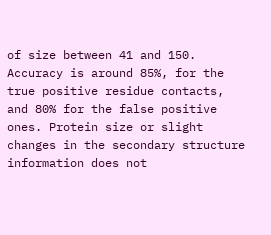of size between 41 and 150. Accuracy is around 85%, for the true positive residue contacts, and 80% for the false positive ones. Protein size or slight changes in the secondary structure information does not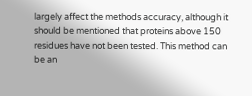largely affect the methods accuracy, although it should be mentioned that proteins above 150 residues have not been tested. This method can be an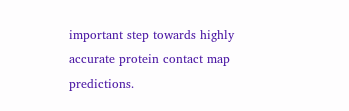important step towards highly accurate protein contact map predictions.